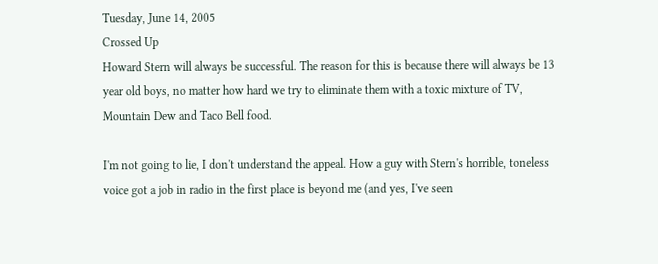Tuesday, June 14, 2005
Crossed Up
Howard Stern will always be successful. The reason for this is because there will always be 13 year old boys, no matter how hard we try to eliminate them with a toxic mixture of TV, Mountain Dew and Taco Bell food.

I'm not going to lie, I don't understand the appeal. How a guy with Stern's horrible, toneless voice got a job in radio in the first place is beyond me (and yes, I've seen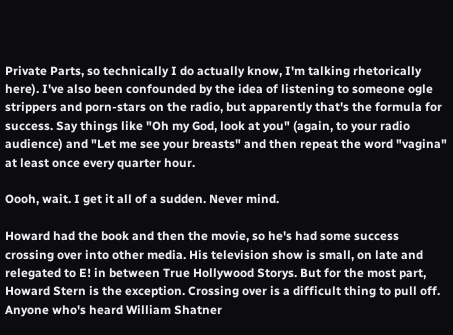Private Parts, so technically I do actually know, I'm talking rhetorically here). I've also been confounded by the idea of listening to someone ogle strippers and porn-stars on the radio, but apparently that's the formula for success. Say things like "Oh my God, look at you" (again, to your radio audience) and "Let me see your breasts" and then repeat the word "vagina" at least once every quarter hour.

Oooh, wait. I get it all of a sudden. Never mind.

Howard had the book and then the movie, so he's had some success crossing over into other media. His television show is small, on late and relegated to E! in between True Hollywood Storys. But for the most part, Howard Stern is the exception. Crossing over is a difficult thing to pull off. Anyone who's heard William Shatner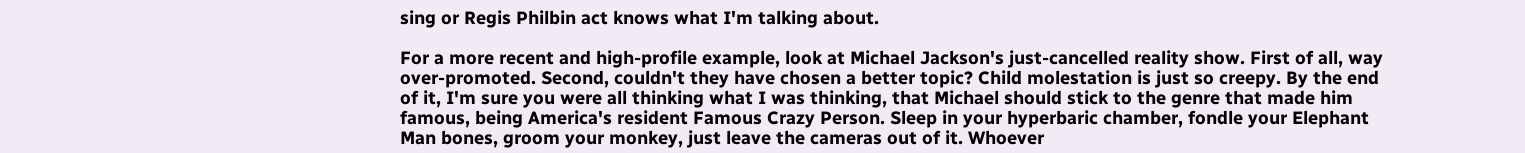sing or Regis Philbin act knows what I'm talking about.

For a more recent and high-profile example, look at Michael Jackson's just-cancelled reality show. First of all, way over-promoted. Second, couldn't they have chosen a better topic? Child molestation is just so creepy. By the end of it, I'm sure you were all thinking what I was thinking, that Michael should stick to the genre that made him famous, being America's resident Famous Crazy Person. Sleep in your hyperbaric chamber, fondle your Elephant Man bones, groom your monkey, just leave the cameras out of it. Whoever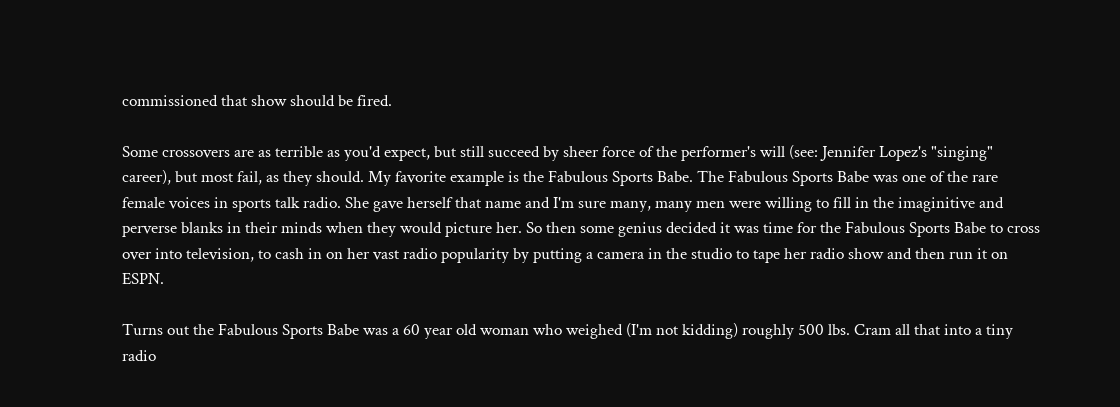commissioned that show should be fired.

Some crossovers are as terrible as you'd expect, but still succeed by sheer force of the performer's will (see: Jennifer Lopez's "singing" career), but most fail, as they should. My favorite example is the Fabulous Sports Babe. The Fabulous Sports Babe was one of the rare female voices in sports talk radio. She gave herself that name and I'm sure many, many men were willing to fill in the imaginitive and perverse blanks in their minds when they would picture her. So then some genius decided it was time for the Fabulous Sports Babe to cross over into television, to cash in on her vast radio popularity by putting a camera in the studio to tape her radio show and then run it on ESPN.

Turns out the Fabulous Sports Babe was a 60 year old woman who weighed (I'm not kidding) roughly 500 lbs. Cram all that into a tiny radio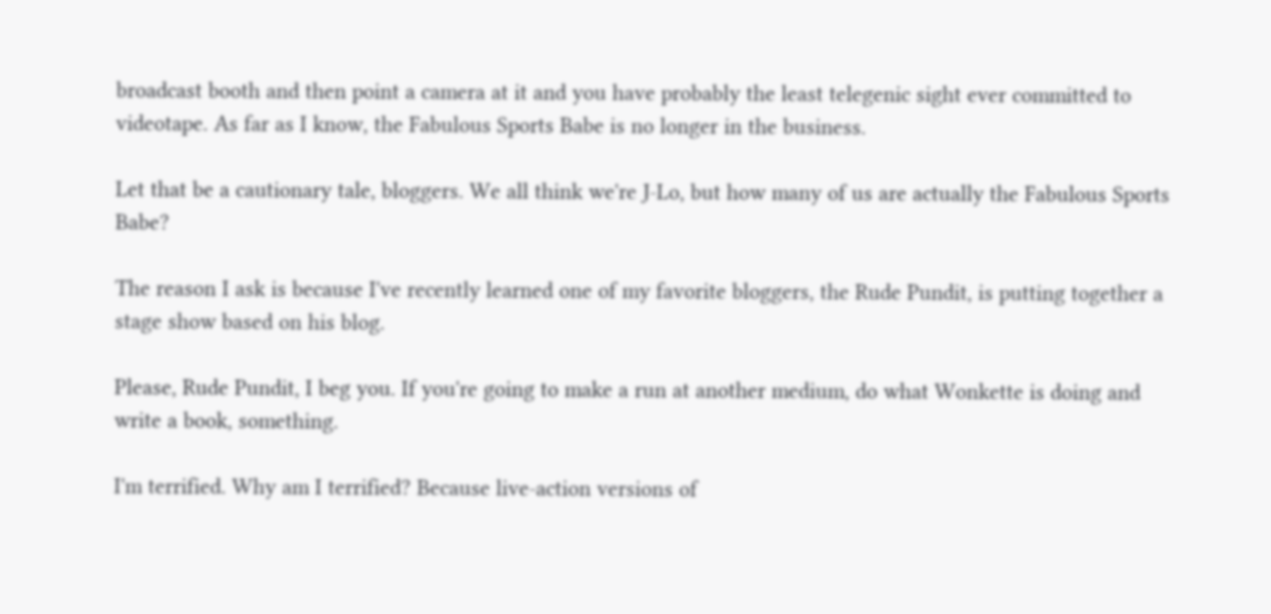broadcast booth and then point a camera at it and you have probably the least telegenic sight ever committed to videotape. As far as I know, the Fabulous Sports Babe is no longer in the business.

Let that be a cautionary tale, bloggers. We all think we're J-Lo, but how many of us are actually the Fabulous Sports Babe?

The reason I ask is because I've recently learned one of my favorite bloggers, the Rude Pundit, is putting together a stage show based on his blog.

Please, Rude Pundit, I beg you. If you're going to make a run at another medium, do what Wonkette is doing and write a book, something.

I'm terrified. Why am I terrified? Because live-action versions of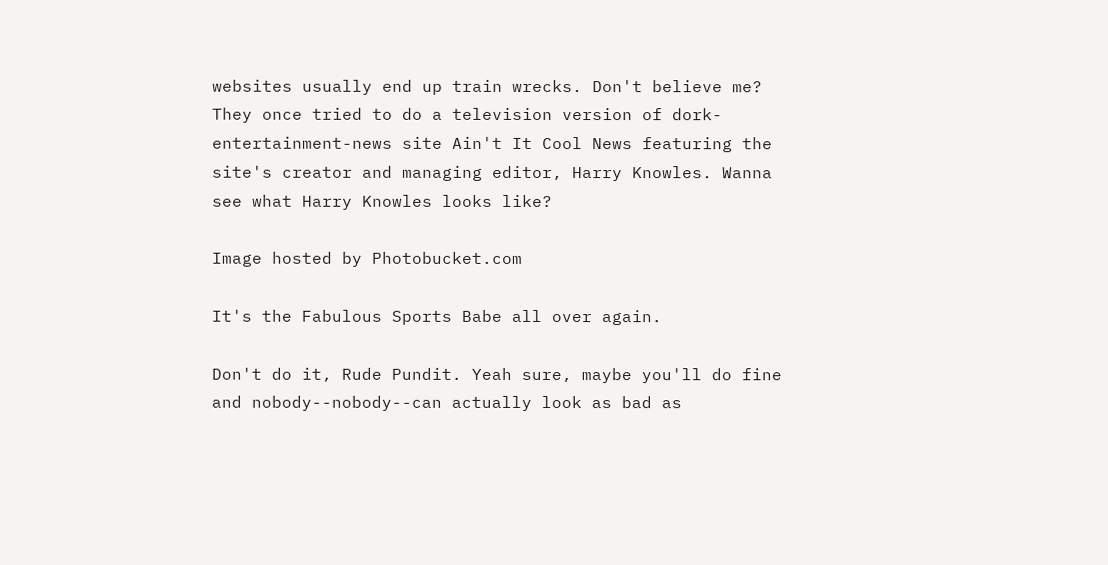websites usually end up train wrecks. Don't believe me? They once tried to do a television version of dork-entertainment-news site Ain't It Cool News featuring the site's creator and managing editor, Harry Knowles. Wanna see what Harry Knowles looks like?

Image hosted by Photobucket.com

It's the Fabulous Sports Babe all over again.

Don't do it, Rude Pundit. Yeah sure, maybe you'll do fine and nobody--nobody--can actually look as bad as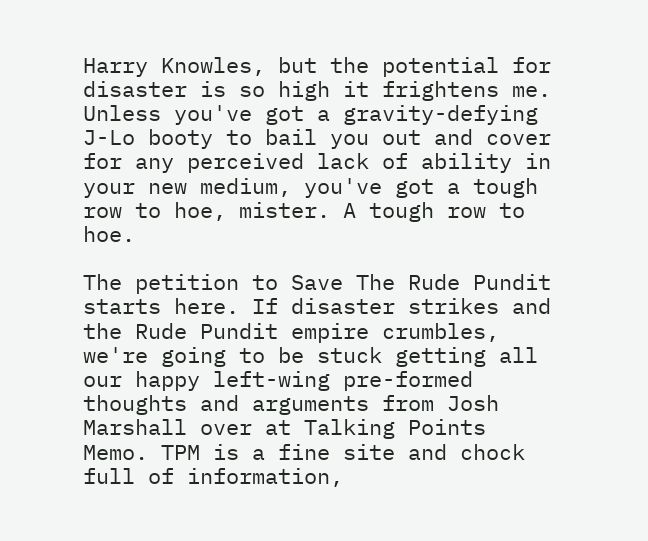Harry Knowles, but the potential for disaster is so high it frightens me. Unless you've got a gravity-defying J-Lo booty to bail you out and cover for any perceived lack of ability in your new medium, you've got a tough row to hoe, mister. A tough row to hoe.

The petition to Save The Rude Pundit starts here. If disaster strikes and the Rude Pundit empire crumbles, we're going to be stuck getting all our happy left-wing pre-formed thoughts and arguments from Josh Marshall over at Talking Points Memo. TPM is a fine site and chock full of information,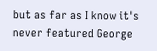but as far as I know it's never featured George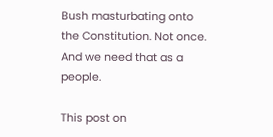Bush masturbating onto the Constitution. Not once. And we need that as a people.

This post on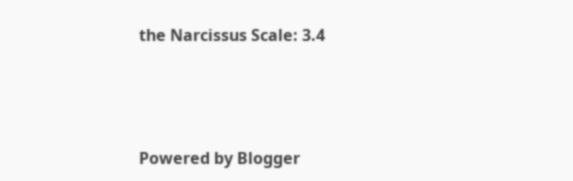the Narcissus Scale: 3.4



Powered by Blogger